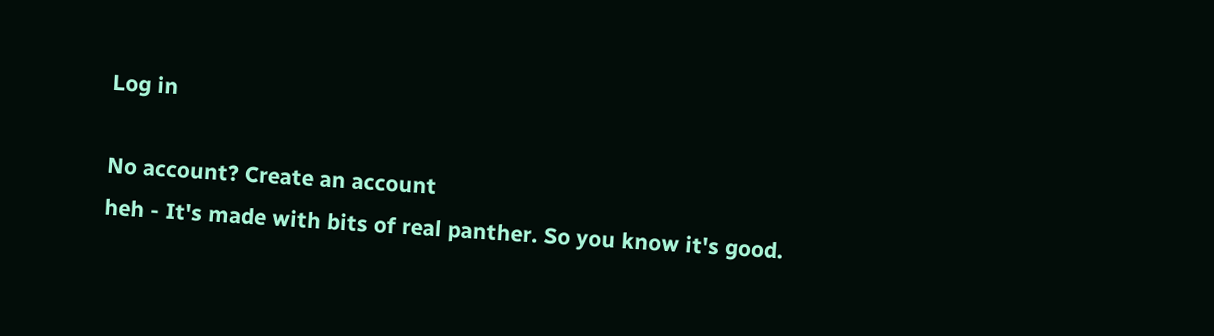Log in

No account? Create an account
heh - It's made with bits of real panther. So you know it's good.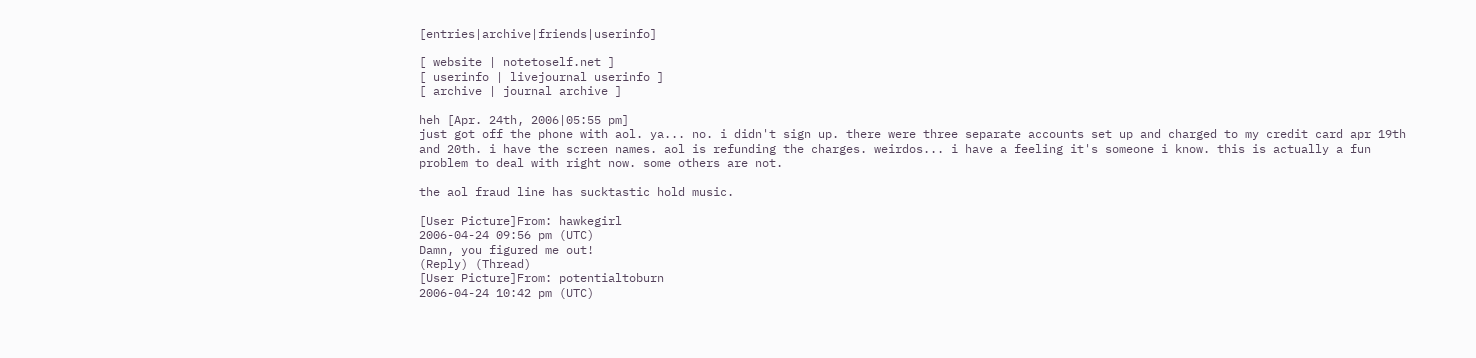[entries|archive|friends|userinfo]

[ website | notetoself.net ]
[ userinfo | livejournal userinfo ]
[ archive | journal archive ]

heh [Apr. 24th, 2006|05:55 pm]
just got off the phone with aol. ya... no. i didn't sign up. there were three separate accounts set up and charged to my credit card apr 19th and 20th. i have the screen names. aol is refunding the charges. weirdos... i have a feeling it's someone i know. this is actually a fun problem to deal with right now. some others are not.

the aol fraud line has sucktastic hold music.

[User Picture]From: hawkegirl
2006-04-24 09:56 pm (UTC)
Damn, you figured me out!
(Reply) (Thread)
[User Picture]From: potentialtoburn
2006-04-24 10:42 pm (UTC)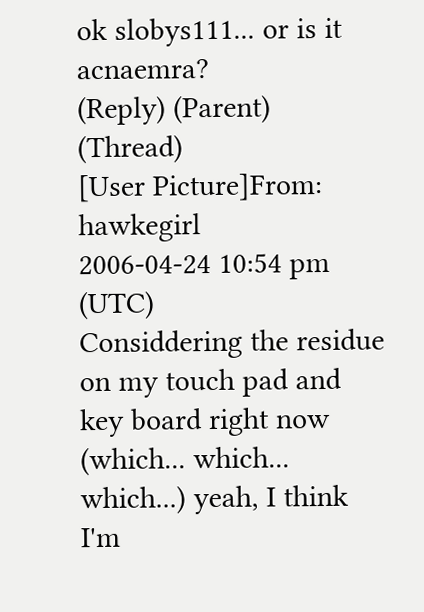ok slobys111... or is it acnaemra?
(Reply) (Parent) (Thread)
[User Picture]From: hawkegirl
2006-04-24 10:54 pm (UTC)
Considdering the residue on my touch pad and key board right now (which... which... which...) yeah, I think I'm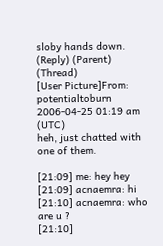sloby hands down.
(Reply) (Parent) (Thread)
[User Picture]From: potentialtoburn
2006-04-25 01:19 am (UTC)
heh, just chatted with one of them.

[21:09] me: hey hey
[21:09] acnaemra: hi
[21:10] acnaemra: who are u ?
[21:10]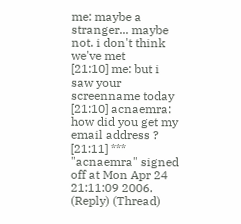me: maybe a stranger... maybe not. i don't think we've met
[21:10] me: but i saw your screenname today
[21:10] acnaemra: how did you get my email address ?
[21:11] *** "acnaemra" signed off at Mon Apr 24 21:11:09 2006.
(Reply) (Thread)